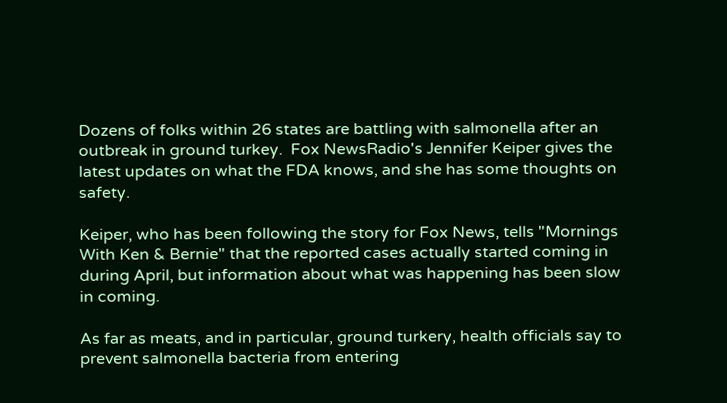Dozens of folks within 26 states are battling with salmonella after an outbreak in ground turkey.  Fox NewsRadio's Jennifer Keiper gives the latest updates on what the FDA knows, and she has some thoughts on safety.

Keiper, who has been following the story for Fox News, tells "Mornings With Ken & Bernie" that the reported cases actually started coming in during April, but information about what was happening has been slow in coming.

As far as meats, and in particular, ground turkery, health officials say to prevent salmonella bacteria from entering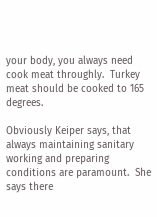your body, you always need cook meat throughly.  Turkey meat should be cooked to 165 degrees.

Obviously Keiper says, that always maintaining sanitary working and preparing conditions are paramount.  She says there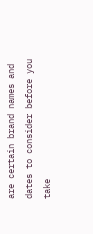are certain brand names and dates to consider before you take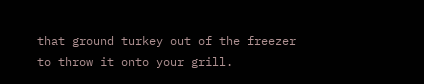that ground turkey out of the freezer to throw it onto your grill.